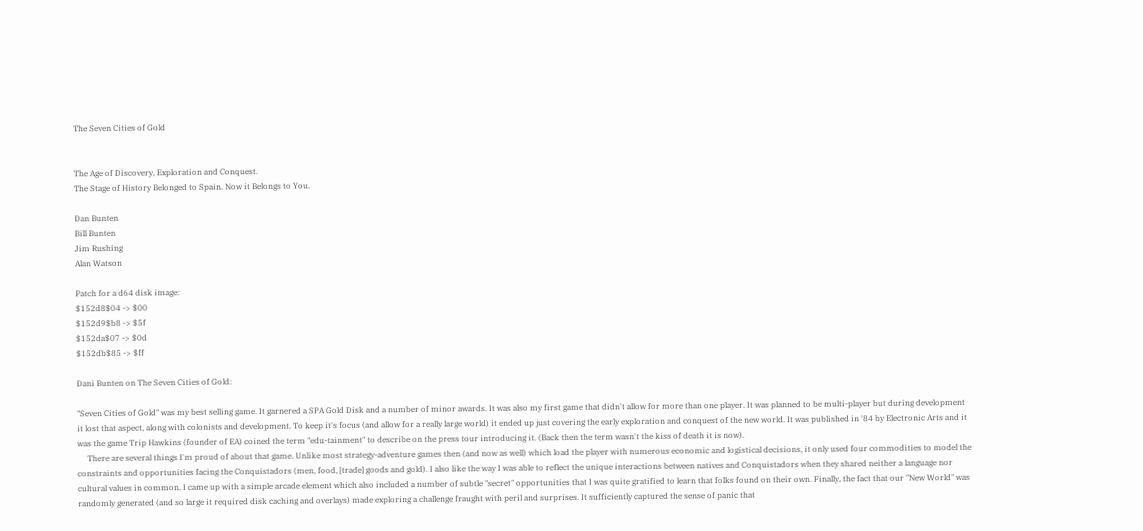The Seven Cities of Gold


The Age of Discovery, Exploration and Conquest.
The Stage of History Belonged to Spain. Now it Belongs to You.

Dan Bunten
Bill Bunten
Jim Rushing
Alan Watson

Patch for a d64 disk image:
$152d8$04 -> $00
$152d9$b8 -> $5f
$152da$07 -> $0d
$152db$85 -> $ff

Dani Bunten on The Seven Cities of Gold:

"Seven Cities of Gold" was my best selling game. It garnered a SPA Gold Disk and a number of minor awards. It was also my first game that didn't allow for more than one player. It was planned to be multi-player but during development it lost that aspect, along with colonists and development. To keep it's focus (and allow for a really large world) it ended up just covering the early exploration and conquest of the new world. It was published in '84 by Electronic Arts and it was the game Trip Hawkins (founder of EA) coined the term "edu-tainment" to describe on the press tour introducing it. (Back then the term wasn't the kiss of death it is now).
     There are several things I'm proud of about that game. Unlike most strategy-adventure games then (and now as well) which load the player with numerous economic and logistical decisions, it only used four commodities to model the constraints and opportunities facing the Conquistadors (men, food, [trade] goods and gold). I also like the way I was able to reflect the unique interactions between natives and Conquistadors when they shared neither a language nor cultural values in common. I came up with a simple arcade element which also included a number of subtle "secret" opportunities that I was quite gratified to learn that folks found on their own. Finally, the fact that our "New World" was randomly generated (and so large it required disk caching and overlays) made exploring a challenge fraught with peril and surprises. It sufficiently captured the sense of panic that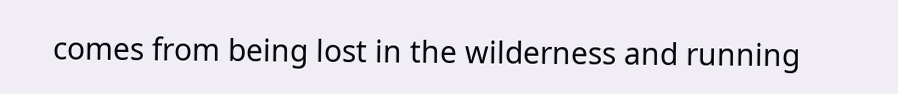comes from being lost in the wilderness and running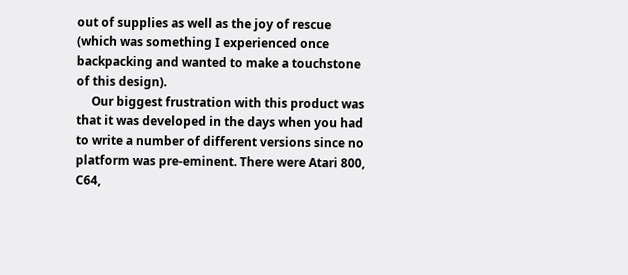out of supplies as well as the joy of rescue (which was something I experienced once backpacking and wanted to make a touchstone of this design).
     Our biggest frustration with this product was that it was developed in the days when you had to write a number of different versions since no platform was pre-eminent. There were Atari 800, C64,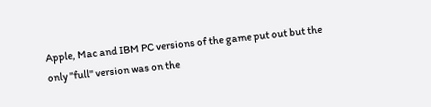Apple, Mac and IBM PC versions of the game put out but the only "full" version was on the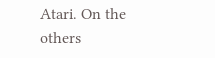Atari. On the others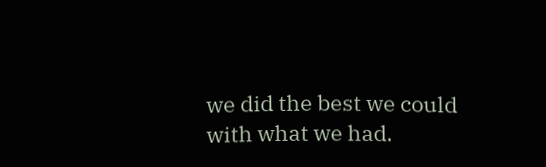we did the best we could with what we had.